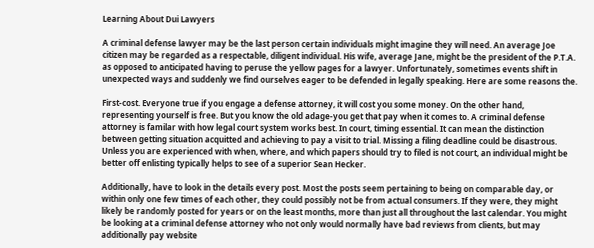Learning About Dui Lawyers

A criminal defense lawyer may be the last person certain individuals might imagine they will need. An average Joe citizen may be regarded as a respectable, diligent individual. His wife, average Jane, might be the president of the P.T.A. as opposed to anticipated having to peruse the yellow pages for a lawyer. Unfortunately, sometimes events shift in unexpected ways and suddenly we find ourselves eager to be defended in legally speaking. Here are some reasons the.

First-cost. Everyone true if you engage a defense attorney, it will cost you some money. On the other hand, representing yourself is free. But you know the old adage-you get that pay when it comes to. A criminal defense attorney is familar with how legal court system works best. In court, timing essential. It can mean the distinction between getting situation acquitted and achieving to pay a visit to trial. Missing a filing deadline could be disastrous. Unless you are experienced with when, where, and which papers should try to filed is not court, an individual might be better off enlisting typically helps to see of a superior Sean Hecker.

Additionally, have to look in the details every post. Most the posts seem pertaining to being on comparable day, or within only one few times of each other, they could possibly not be from actual consumers. If they were, they might likely be randomly posted for years or on the least months, more than just all throughout the last calendar. You might be looking at a criminal defense attorney who not only would normally have bad reviews from clients, but may additionally pay website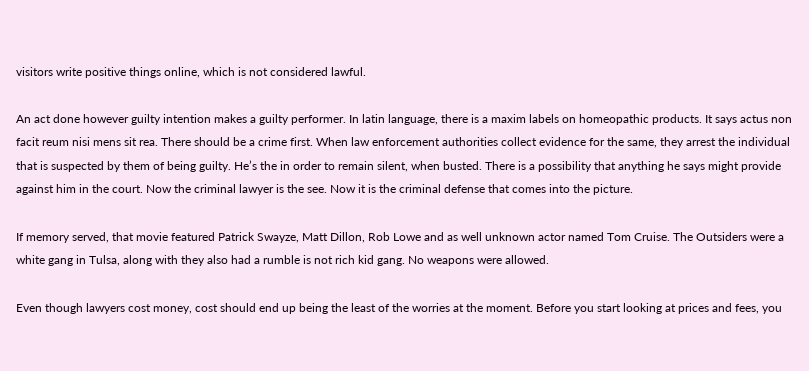visitors write positive things online, which is not considered lawful.

An act done however guilty intention makes a guilty performer. In latin language, there is a maxim labels on homeopathic products. It says actus non facit reum nisi mens sit rea. There should be a crime first. When law enforcement authorities collect evidence for the same, they arrest the individual that is suspected by them of being guilty. He’s the in order to remain silent, when busted. There is a possibility that anything he says might provide against him in the court. Now the criminal lawyer is the see. Now it is the criminal defense that comes into the picture.

If memory served, that movie featured Patrick Swayze, Matt Dillon, Rob Lowe and as well unknown actor named Tom Cruise. The Outsiders were a white gang in Tulsa, along with they also had a rumble is not rich kid gang. No weapons were allowed.

Even though lawyers cost money, cost should end up being the least of the worries at the moment. Before you start looking at prices and fees, you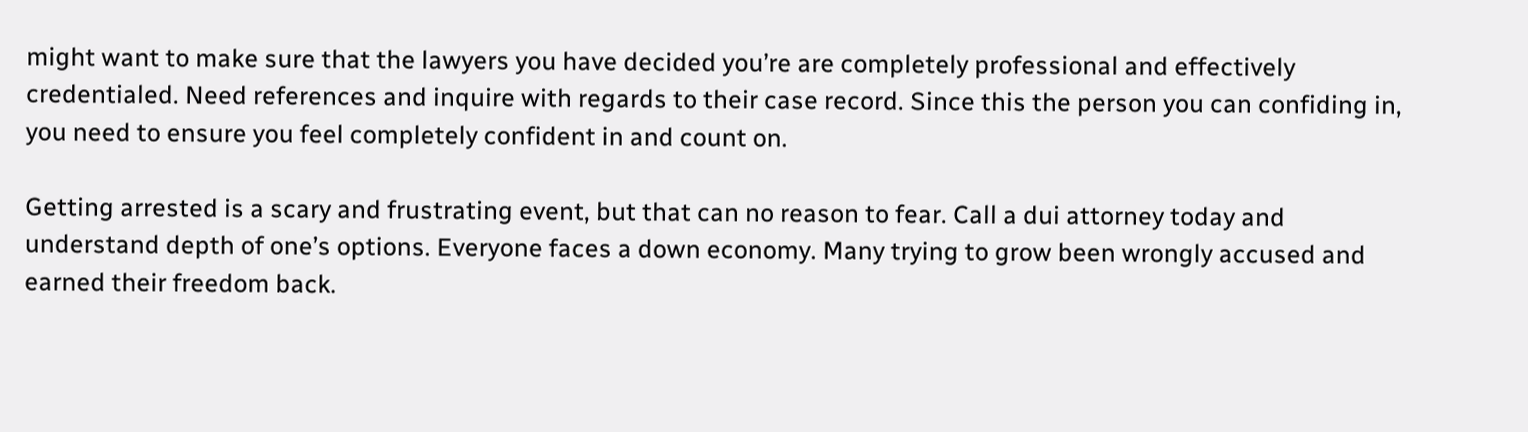might want to make sure that the lawyers you have decided you’re are completely professional and effectively credentialed. Need references and inquire with regards to their case record. Since this the person you can confiding in, you need to ensure you feel completely confident in and count on.

Getting arrested is a scary and frustrating event, but that can no reason to fear. Call a dui attorney today and understand depth of one’s options. Everyone faces a down economy. Many trying to grow been wrongly accused and earned their freedom back.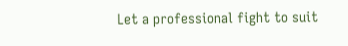Let a professional fight to suit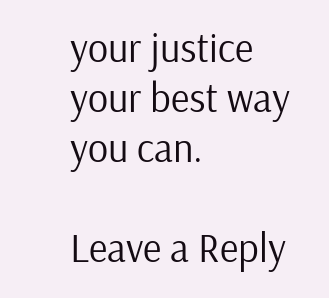your justice your best way you can.

Leave a Reply